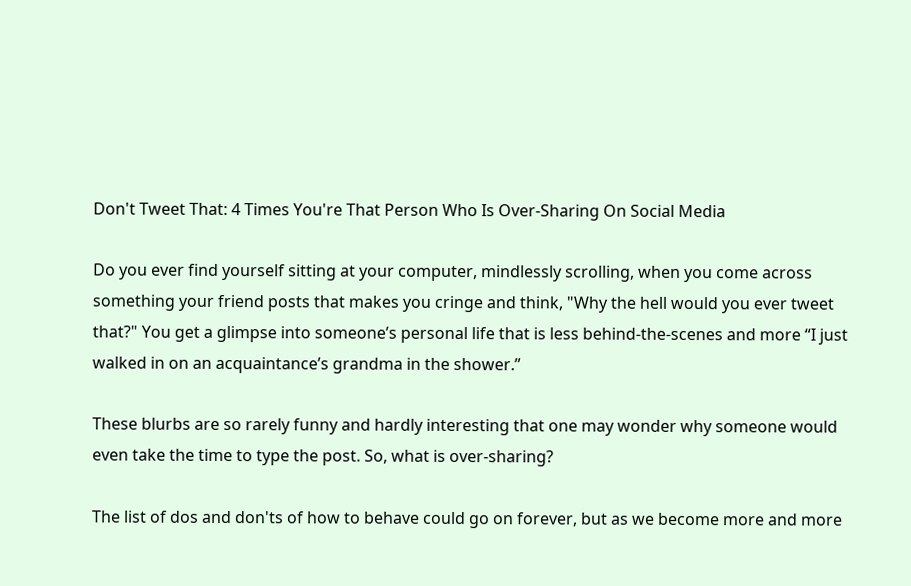Don't Tweet That: 4 Times You're That Person Who Is Over-Sharing On Social Media

Do you ever find yourself sitting at your computer, mindlessly scrolling, when you come across something your friend posts that makes you cringe and think, "Why the hell would you ever tweet that?" You get a glimpse into someone’s personal life that is less behind-the-scenes and more “I just walked in on an acquaintance’s grandma in the shower.”

These blurbs are so rarely funny and hardly interesting that one may wonder why someone would even take the time to type the post. So, what is over-sharing?

The list of dos and don'ts of how to behave could go on forever, but as we become more and more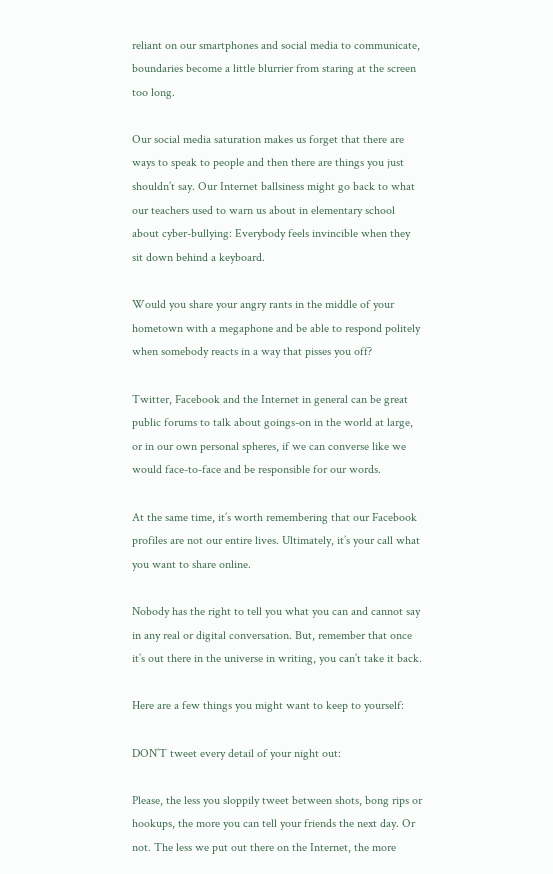reliant on our smartphones and social media to communicate, boundaries become a little blurrier from staring at the screen too long.

Our social media saturation makes us forget that there are ways to speak to people and then there are things you just shouldn’t say. Our Internet ballsiness might go back to what our teachers used to warn us about in elementary school about cyber-bullying: Everybody feels invincible when they sit down behind a keyboard.

Would you share your angry rants in the middle of your hometown with a megaphone and be able to respond politely when somebody reacts in a way that pisses you off?

Twitter, Facebook and the Internet in general can be great public forums to talk about goings-on in the world at large, or in our own personal spheres, if we can converse like we would face-to-face and be responsible for our words.

At the same time, it’s worth remembering that our Facebook profiles are not our entire lives. Ultimately, it’s your call what you want to share online.

Nobody has the right to tell you what you can and cannot say in any real or digital conversation. But, remember that once it’s out there in the universe in writing, you can’t take it back.

Here are a few things you might want to keep to yourself:

DON’T tweet every detail of your night out:

Please, the less you sloppily tweet between shots, bong rips or hookups, the more you can tell your friends the next day. Or not. The less we put out there on the Internet, the more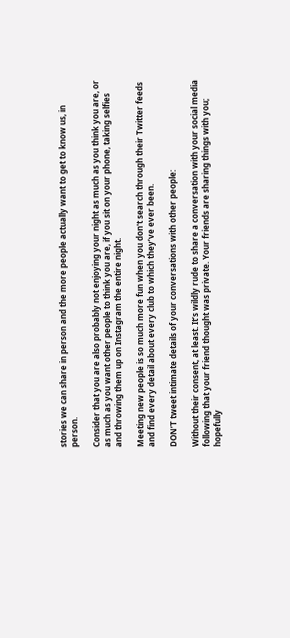stories we can share in person and the more people actually want to get to know us, in person.

Consider that you are also probably not enjoying your night as much as you think you are, or as much as you want other people to think you are, if you sit on your phone, taking selfies and throwing them up on Instagram the entire night.

Meeting new people is so much more fun when you don't search through their Twitter feeds and find every detail about every club to which they’ve ever been.

DON’T tweet intimate details of your conversations with other people:

Without their consent, at least. It’s wildly rude to share a conversation with your social media following that your friend thought was private. Your friends are sharing things with you; hopefully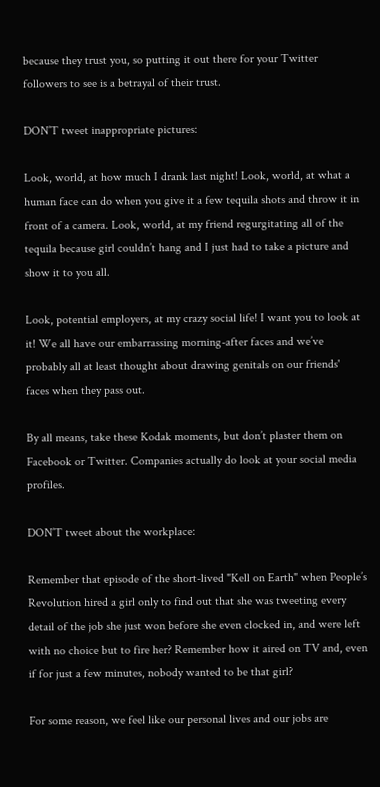because they trust you, so putting it out there for your Twitter followers to see is a betrayal of their trust.

DON’T tweet inappropriate pictures:

Look, world, at how much I drank last night! Look, world, at what a human face can do when you give it a few tequila shots and throw it in front of a camera. Look, world, at my friend regurgitating all of the tequila because girl couldn’t hang and I just had to take a picture and show it to you all.

Look, potential employers, at my crazy social life! I want you to look at it! We all have our embarrassing morning-after faces and we’ve probably all at least thought about drawing genitals on our friends' faces when they pass out.

By all means, take these Kodak moments, but don’t plaster them on Facebook or Twitter. Companies actually do look at your social media profiles.

DON’T tweet about the workplace:

Remember that episode of the short-lived "Kell on Earth" when People’s Revolution hired a girl only to find out that she was tweeting every detail of the job she just won before she even clocked in, and were left with no choice but to fire her? Remember how it aired on TV and, even if for just a few minutes, nobody wanted to be that girl?

For some reason, we feel like our personal lives and our jobs are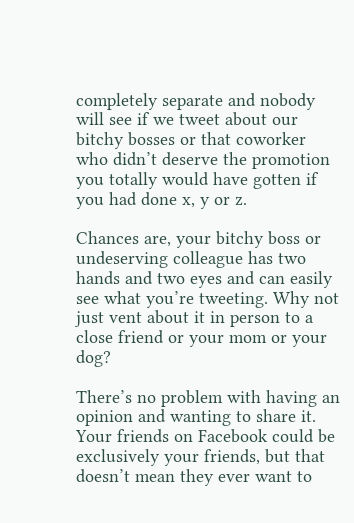completely separate and nobody will see if we tweet about our bitchy bosses or that coworker who didn’t deserve the promotion you totally would have gotten if you had done x, y or z.

Chances are, your bitchy boss or undeserving colleague has two hands and two eyes and can easily see what you’re tweeting. Why not just vent about it in person to a close friend or your mom or your dog?

There’s no problem with having an opinion and wanting to share it. Your friends on Facebook could be exclusively your friends, but that doesn’t mean they ever want to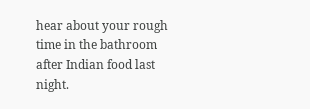hear about your rough time in the bathroom after Indian food last night.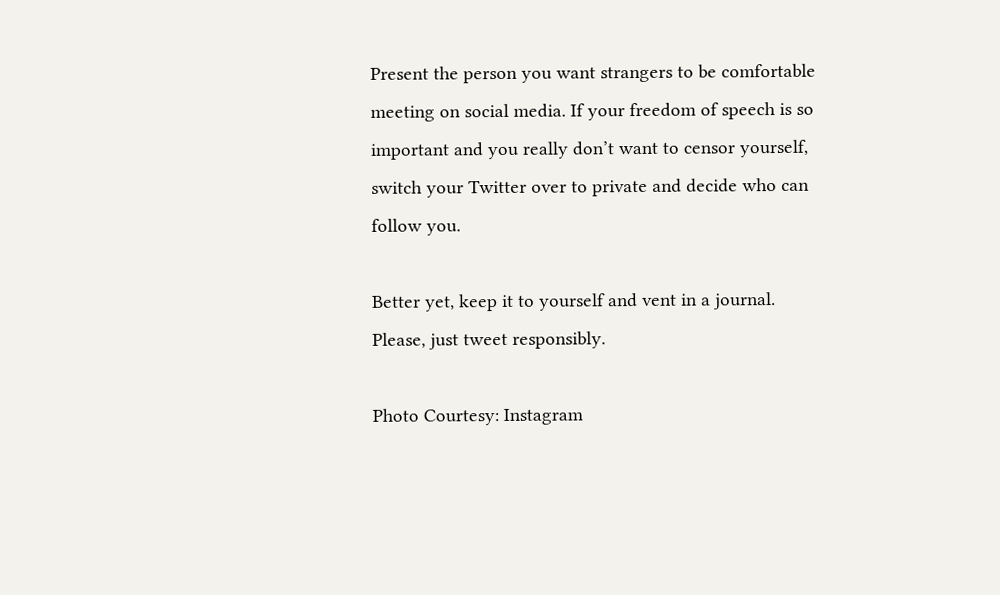Present the person you want strangers to be comfortable meeting on social media. If your freedom of speech is so important and you really don’t want to censor yourself, switch your Twitter over to private and decide who can follow you.

Better yet, keep it to yourself and vent in a journal. Please, just tweet responsibly.

Photo Courtesy: Instagram